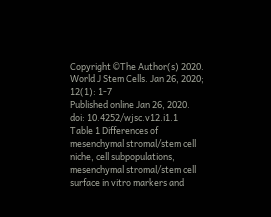Copyright ©The Author(s) 2020.
World J Stem Cells. Jan 26, 2020; 12(1): 1-7
Published online Jan 26, 2020. doi: 10.4252/wjsc.v12.i1.1
Table 1 Differences of mesenchymal stromal/stem cell niche, cell subpopulations, mesenchymal stromal/stem cell surface in vitro markers and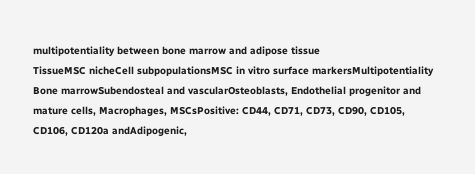multipotentiality between bone marrow and adipose tissue
TissueMSC nicheCell subpopulationsMSC in vitro surface markersMultipotentiality
Bone marrowSubendosteal and vascularOsteoblasts, Endothelial progenitor and mature cells, Macrophages, MSCsPositive: CD44, CD71, CD73, CD90, CD105, CD106, CD120a andAdipogenic,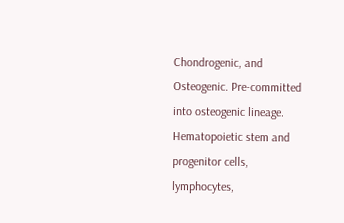Chondrogenic, and Osteogenic. Pre-committed into osteogenic lineage.
Hematopoietic stem and progenitor cells, lymphocytes,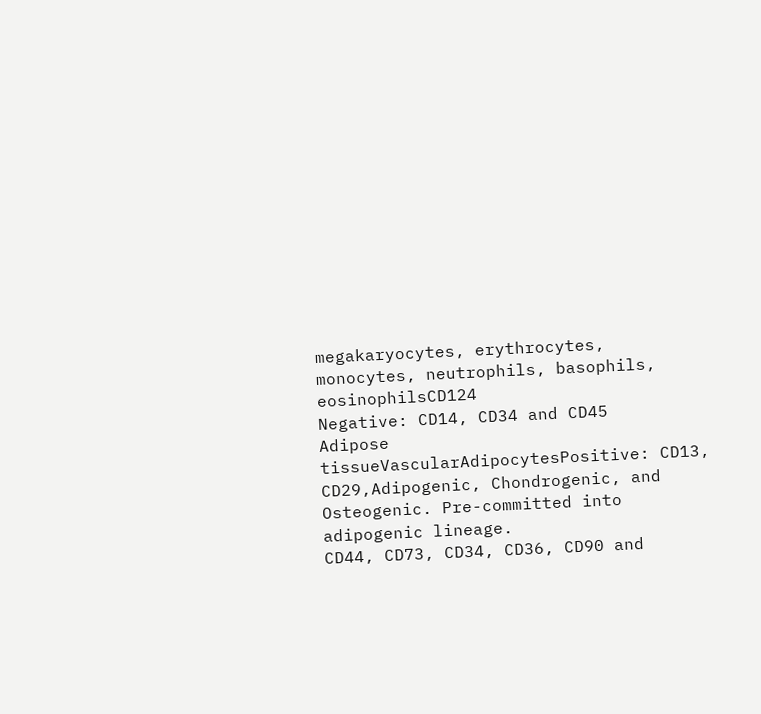megakaryocytes, erythrocytes, monocytes, neutrophils, basophils, eosinophilsCD124
Negative: CD14, CD34 and CD45
Adipose tissueVascularAdipocytesPositive: CD13, CD29,Adipogenic, Chondrogenic, and Osteogenic. Pre-committed into adipogenic lineage.
CD44, CD73, CD34, CD36, CD90 and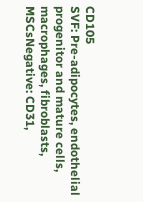CD105
SVF: Pre-adipocytes, endothelial progenitor and mature cells, macrophages, fibroblasts, MSCsNegative: CD31,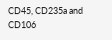CD45, CD235a and CD106